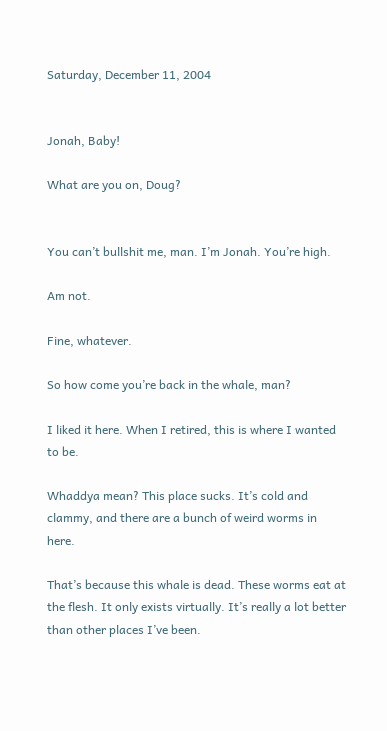Saturday, December 11, 2004


Jonah, Baby!

What are you on, Doug?


You can’t bullshit me, man. I’m Jonah. You’re high.

Am not.

Fine, whatever.

So how come you’re back in the whale, man?

I liked it here. When I retired, this is where I wanted to be.

Whaddya mean? This place sucks. It’s cold and clammy, and there are a bunch of weird worms in here.

That’s because this whale is dead. These worms eat at the flesh. It only exists virtually. It’s really a lot better than other places I’ve been.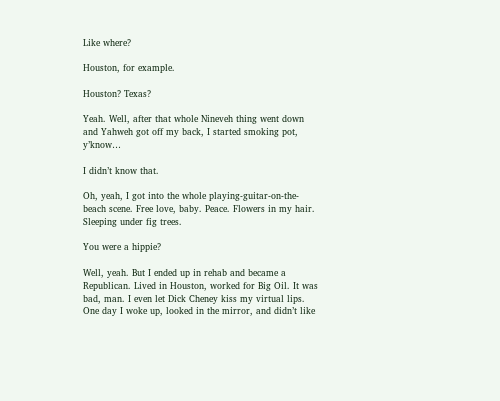Like where?

Houston, for example.

Houston? Texas?

Yeah. Well, after that whole Nineveh thing went down and Yahweh got off my back, I started smoking pot, y’know…

I didn’t know that.

Oh, yeah, I got into the whole playing-guitar-on-the-beach scene. Free love, baby. Peace. Flowers in my hair. Sleeping under fig trees.

You were a hippie?

Well, yeah. But I ended up in rehab and became a Republican. Lived in Houston, worked for Big Oil. It was bad, man. I even let Dick Cheney kiss my virtual lips. One day I woke up, looked in the mirror, and didn’t like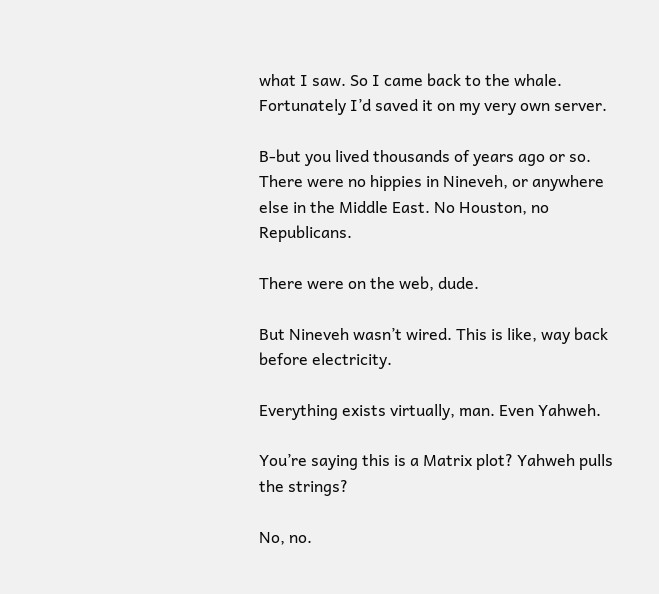what I saw. So I came back to the whale. Fortunately I’d saved it on my very own server.

B-but you lived thousands of years ago or so. There were no hippies in Nineveh, or anywhere else in the Middle East. No Houston, no Republicans.

There were on the web, dude.

But Nineveh wasn’t wired. This is like, way back before electricity.

Everything exists virtually, man. Even Yahweh.

You’re saying this is a Matrix plot? Yahweh pulls the strings?

No, no.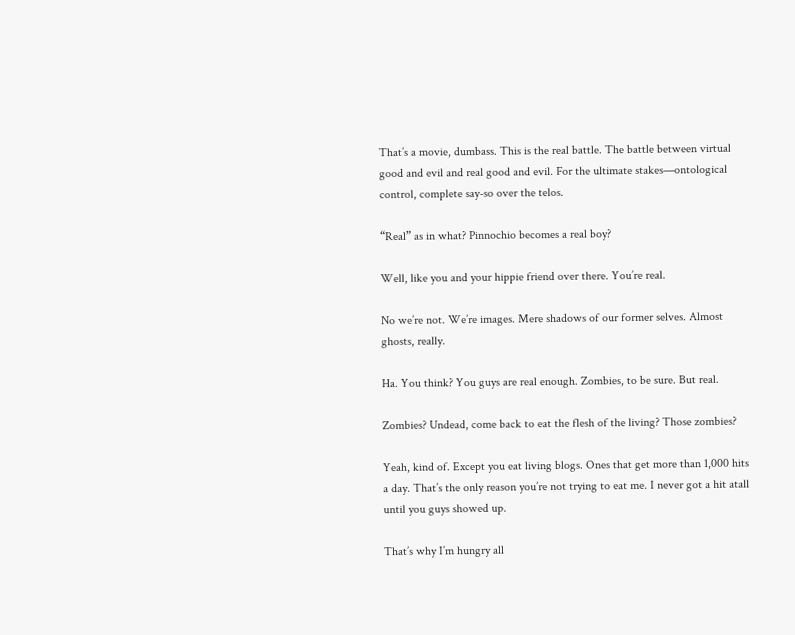That’s a movie, dumbass. This is the real battle. The battle between virtual good and evil and real good and evil. For the ultimate stakes—ontological control, complete say-so over the telos.

“Real” as in what? Pinnochio becomes a real boy?

Well, like you and your hippie friend over there. You’re real.

No we’re not. We’re images. Mere shadows of our former selves. Almost ghosts, really.

Ha. You think? You guys are real enough. Zombies, to be sure. But real.

Zombies? Undead, come back to eat the flesh of the living? Those zombies?

Yeah, kind of. Except you eat living blogs. Ones that get more than 1,000 hits a day. That’s the only reason you’re not trying to eat me. I never got a hit atall until you guys showed up.

That’s why I’m hungry all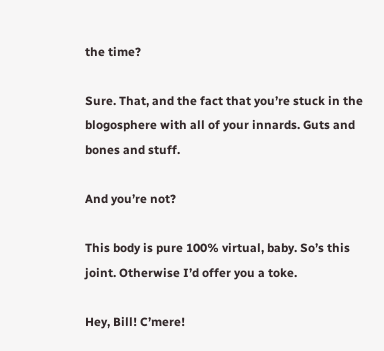the time?

Sure. That, and the fact that you’re stuck in the blogosphere with all of your innards. Guts and bones and stuff.

And you’re not?

This body is pure 100% virtual, baby. So’s this joint. Otherwise I’d offer you a toke.

Hey, Bill! C’mere!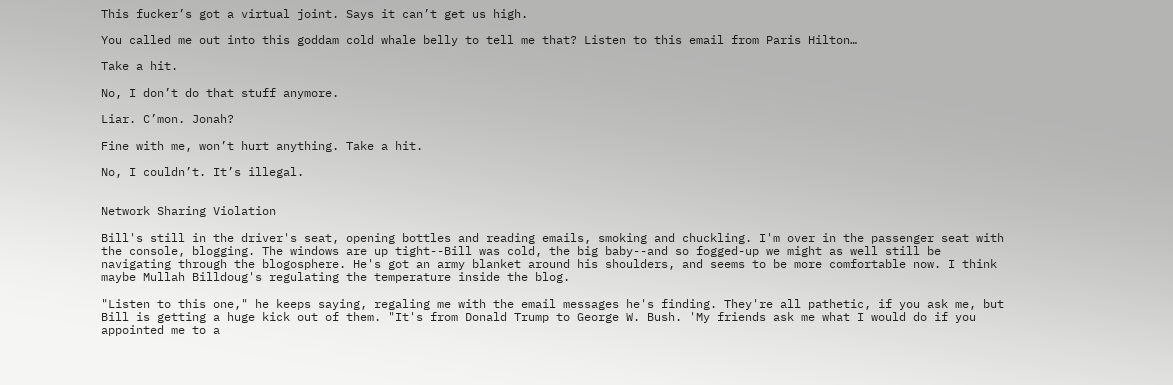This fucker’s got a virtual joint. Says it can’t get us high.

You called me out into this goddam cold whale belly to tell me that? Listen to this email from Paris Hilton…

Take a hit.

No, I don’t do that stuff anymore.

Liar. C’mon. Jonah?

Fine with me, won’t hurt anything. Take a hit.

No, I couldn’t. It’s illegal.


Network Sharing Violation

Bill's still in the driver's seat, opening bottles and reading emails, smoking and chuckling. I'm over in the passenger seat with the console, blogging. The windows are up tight--Bill was cold, the big baby--and so fogged-up we might as well still be navigating through the blogosphere. He's got an army blanket around his shoulders, and seems to be more comfortable now. I think maybe Mullah Billdoug's regulating the temperature inside the blog.

"Listen to this one," he keeps saying, regaling me with the email messages he's finding. They're all pathetic, if you ask me, but Bill is getting a huge kick out of them. "It's from Donald Trump to George W. Bush. 'My friends ask me what I would do if you appointed me to a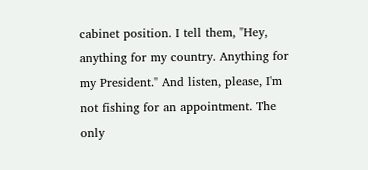cabinet position. I tell them, "Hey, anything for my country. Anything for my President." And listen, please, I'm not fishing for an appointment. The only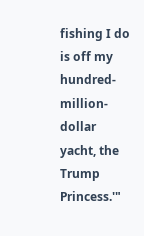fishing I do is off my hundred-million-dollar yacht, the Trump Princess.'"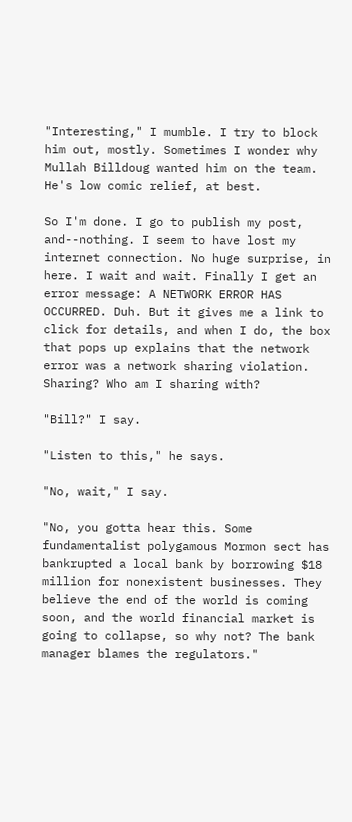"Interesting," I mumble. I try to block him out, mostly. Sometimes I wonder why Mullah Billdoug wanted him on the team. He's low comic relief, at best.

So I'm done. I go to publish my post, and--nothing. I seem to have lost my internet connection. No huge surprise, in here. I wait and wait. Finally I get an error message: A NETWORK ERROR HAS OCCURRED. Duh. But it gives me a link to click for details, and when I do, the box that pops up explains that the network error was a network sharing violation. Sharing? Who am I sharing with?

"Bill?" I say.

"Listen to this," he says.

"No, wait," I say.

"No, you gotta hear this. Some fundamentalist polygamous Mormon sect has bankrupted a local bank by borrowing $18 million for nonexistent businesses. They believe the end of the world is coming soon, and the world financial market is going to collapse, so why not? The bank manager blames the regulators."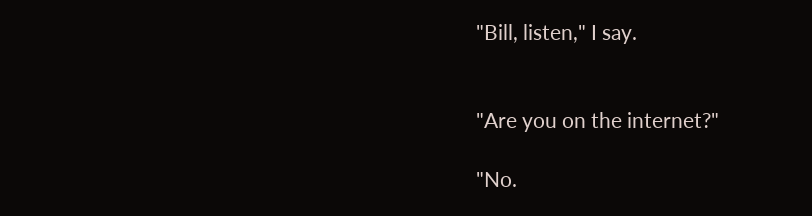"Bill, listen," I say.


"Are you on the internet?"

"No.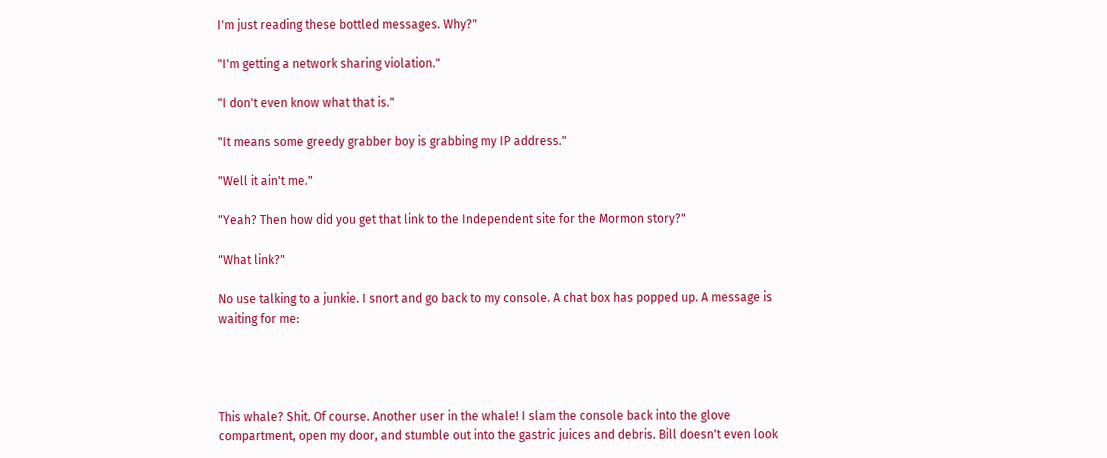I'm just reading these bottled messages. Why?"

"I'm getting a network sharing violation."

"I don't even know what that is."

"It means some greedy grabber boy is grabbing my IP address."

"Well it ain't me."

"Yeah? Then how did you get that link to the Independent site for the Mormon story?"

"What link?"

No use talking to a junkie. I snort and go back to my console. A chat box has popped up. A message is waiting for me:




This whale? Shit. Of course. Another user in the whale! I slam the console back into the glove compartment, open my door, and stumble out into the gastric juices and debris. Bill doesn't even look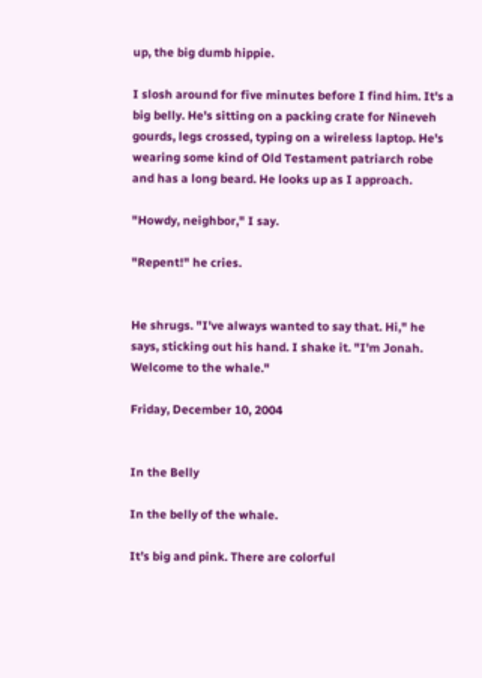up, the big dumb hippie.

I slosh around for five minutes before I find him. It's a big belly. He's sitting on a packing crate for Nineveh gourds, legs crossed, typing on a wireless laptop. He's wearing some kind of Old Testament patriarch robe and has a long beard. He looks up as I approach.

"Howdy, neighbor," I say.

"Repent!" he cries.


He shrugs. "I've always wanted to say that. Hi," he says, sticking out his hand. I shake it. "I'm Jonah. Welcome to the whale."

Friday, December 10, 2004


In the Belly

In the belly of the whale.

It’s big and pink. There are colorful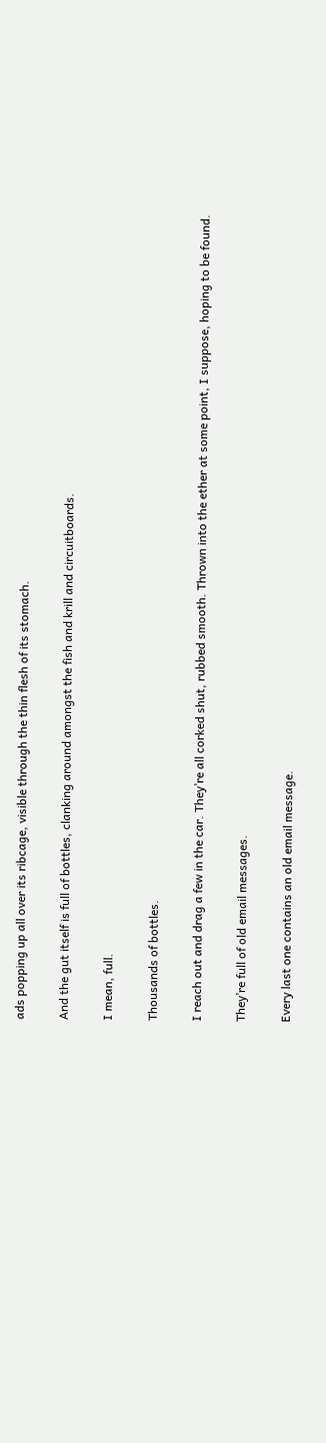ads popping up all over its ribcage, visible through the thin flesh of its stomach.

And the gut itself is full of bottles, clanking around amongst the fish and krill and circuitboards.

I mean, full.

Thousands of bottles.

I reach out and drag a few in the car. They’re all corked shut, rubbed smooth. Thrown into the ether at some point, I suppose, hoping to be found.

They’re full of old email messages.

Every last one contains an old email message.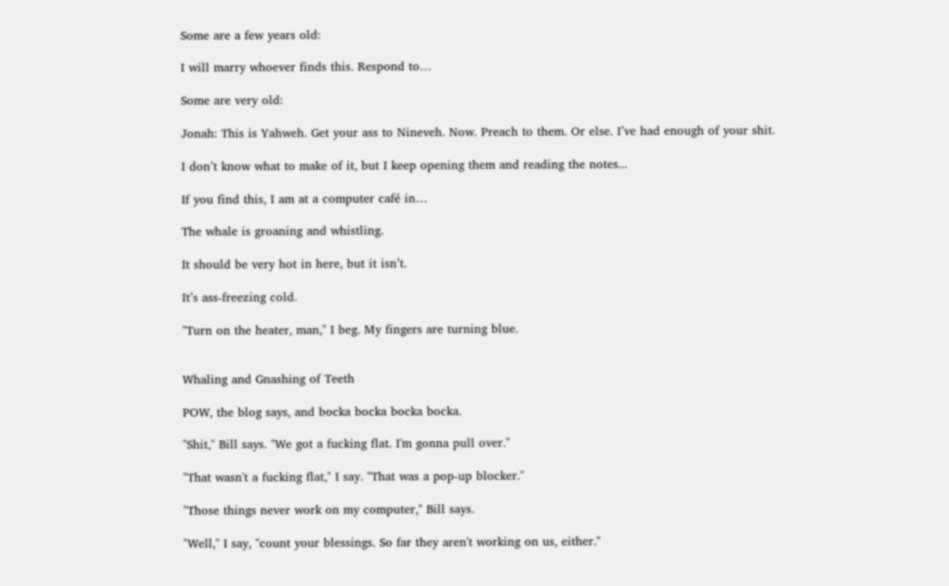Some are a few years old:

I will marry whoever finds this. Respond to…

Some are very old:

Jonah: This is Yahweh. Get your ass to Nineveh. Now. Preach to them. Or else. I’ve had enough of your shit.

I don’t know what to make of it, but I keep opening them and reading the notes...

If you find this, I am at a computer café in…

The whale is groaning and whistling.

It should be very hot in here, but it isn’t.

It’s ass-freezing cold.

"Turn on the heater, man," I beg. My fingers are turning blue.


Whaling and Gnashing of Teeth

POW, the blog says, and bocka bocka bocka bocka.

"Shit," Bill says. "We got a fucking flat. I'm gonna pull over."

"That wasn't a fucking flat," I say. "That was a pop-up blocker."

"Those things never work on my computer," Bill says.

"Well," I say, "count your blessings. So far they aren't working on us, either."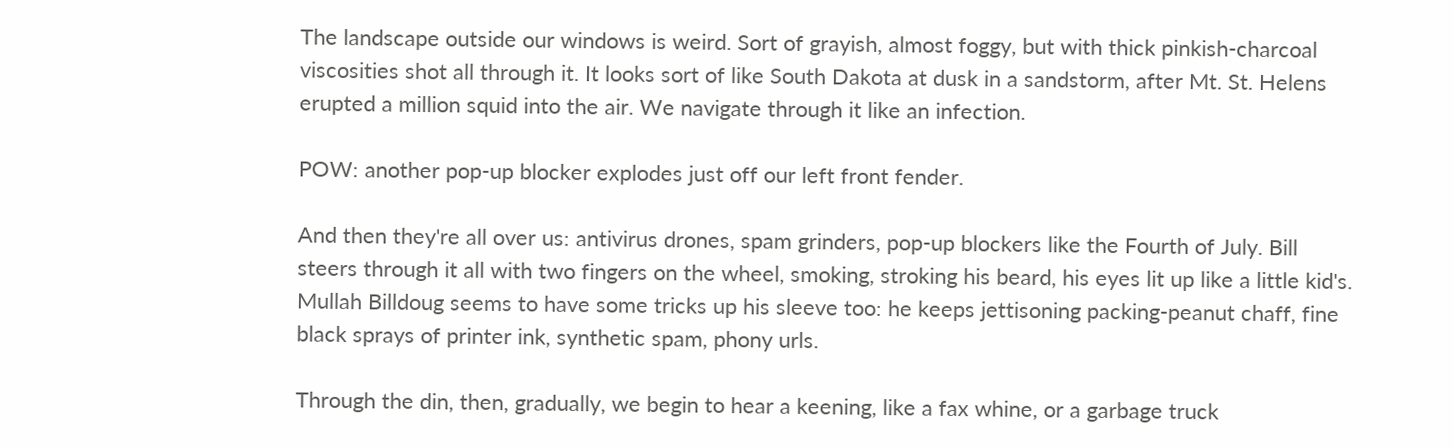The landscape outside our windows is weird. Sort of grayish, almost foggy, but with thick pinkish-charcoal viscosities shot all through it. It looks sort of like South Dakota at dusk in a sandstorm, after Mt. St. Helens erupted a million squid into the air. We navigate through it like an infection.

POW: another pop-up blocker explodes just off our left front fender.

And then they're all over us: antivirus drones, spam grinders, pop-up blockers like the Fourth of July. Bill steers through it all with two fingers on the wheel, smoking, stroking his beard, his eyes lit up like a little kid's. Mullah Billdoug seems to have some tricks up his sleeve too: he keeps jettisoning packing-peanut chaff, fine black sprays of printer ink, synthetic spam, phony urls.

Through the din, then, gradually, we begin to hear a keening, like a fax whine, or a garbage truck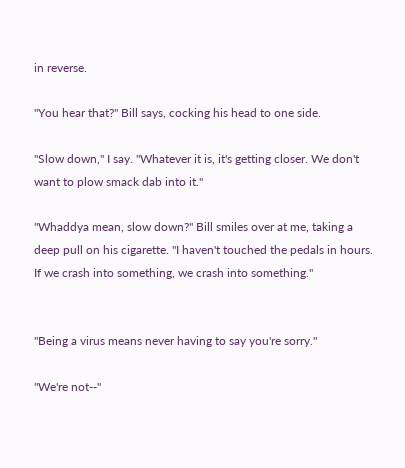in reverse.

"You hear that?" Bill says, cocking his head to one side.

"Slow down," I say. "Whatever it is, it's getting closer. We don't want to plow smack dab into it."

"Whaddya mean, slow down?" Bill smiles over at me, taking a deep pull on his cigarette. "I haven't touched the pedals in hours. If we crash into something, we crash into something."


"Being a virus means never having to say you're sorry."

"We're not--"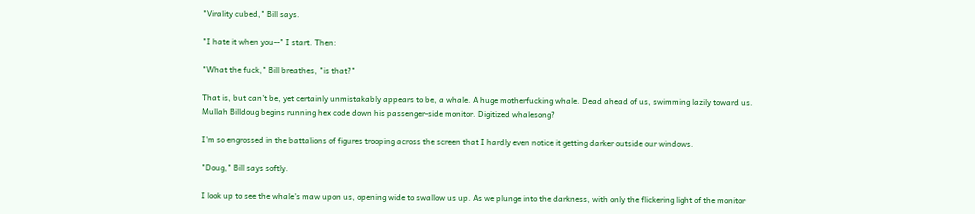"Virality cubed," Bill says.

"I hate it when you--" I start. Then:

"What the fuck," Bill breathes, "is that?"

That is, but can't be, yet certainly unmistakably appears to be, a whale. A huge motherfucking whale. Dead ahead of us, swimming lazily toward us. Mullah Billdoug begins running hex code down his passenger-side monitor. Digitized whalesong?

I'm so engrossed in the battalions of figures trooping across the screen that I hardly even notice it getting darker outside our windows.

"Doug," Bill says softly.

I look up to see the whale's maw upon us, opening wide to swallow us up. As we plunge into the darkness, with only the flickering light of the monitor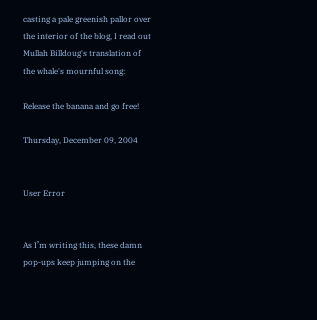casting a pale greenish pallor over the interior of the blog, I read out Mullah Billdoug's translation of the whale's mournful song:

Release the banana and go free!

Thursday, December 09, 2004


User Error


As I’m writing this, these damn pop-ups keep jumping on the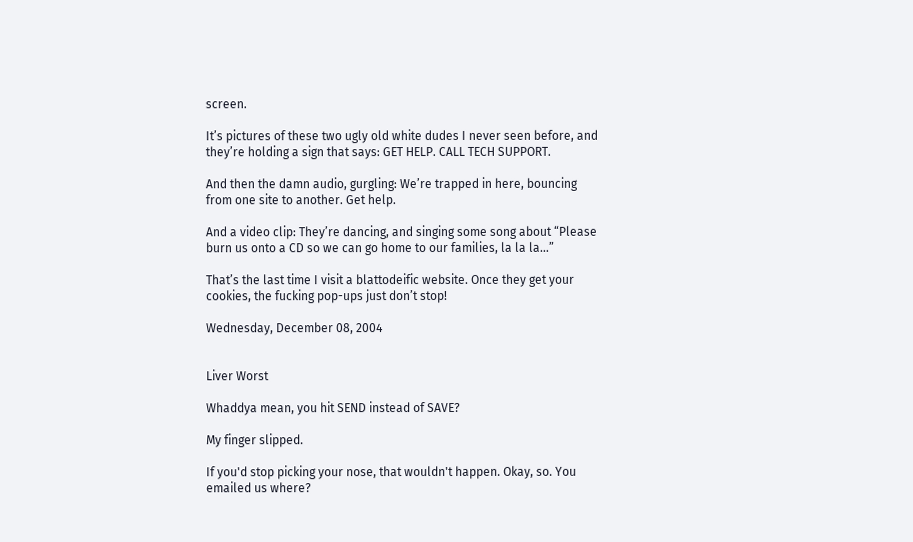screen.

It’s pictures of these two ugly old white dudes I never seen before, and they’re holding a sign that says: GET HELP. CALL TECH SUPPORT.

And then the damn audio, gurgling: We’re trapped in here, bouncing from one site to another. Get help.

And a video clip: They’re dancing, and singing some song about “Please burn us onto a CD so we can go home to our families, la la la…”

That’s the last time I visit a blattodeific website. Once they get your cookies, the fucking pop-ups just don’t stop!

Wednesday, December 08, 2004


Liver Worst

Whaddya mean, you hit SEND instead of SAVE?

My finger slipped.

If you'd stop picking your nose, that wouldn't happen. Okay, so. You emailed us where?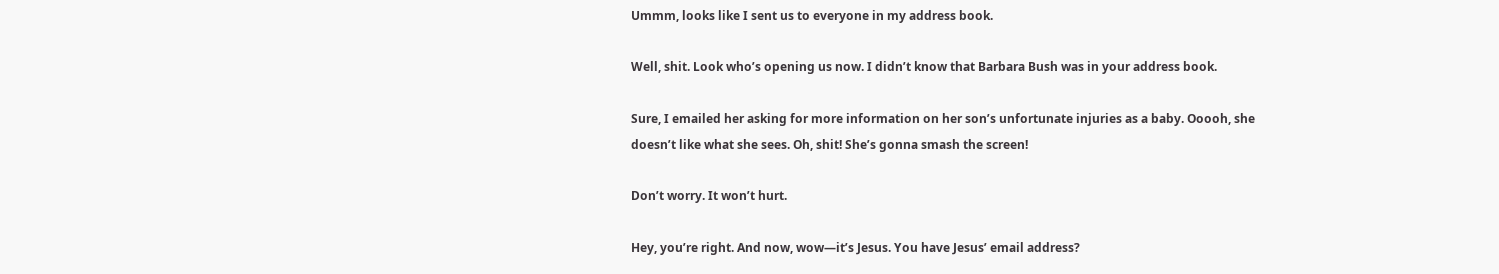Ummm, looks like I sent us to everyone in my address book.

Well, shit. Look who’s opening us now. I didn’t know that Barbara Bush was in your address book.

Sure, I emailed her asking for more information on her son’s unfortunate injuries as a baby. Ooooh, she doesn’t like what she sees. Oh, shit! She’s gonna smash the screen!

Don’t worry. It won’t hurt.

Hey, you’re right. And now, wow—it’s Jesus. You have Jesus’ email address?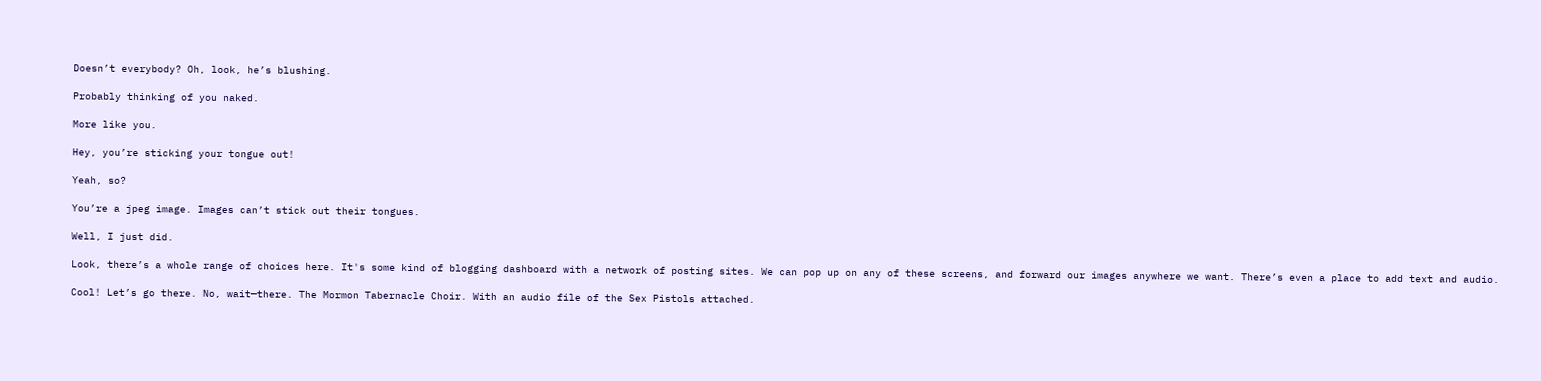Doesn’t everybody? Oh, look, he’s blushing.

Probably thinking of you naked.

More like you.

Hey, you’re sticking your tongue out!

Yeah, so?

You’re a jpeg image. Images can’t stick out their tongues.

Well, I just did.

Look, there’s a whole range of choices here. It's some kind of blogging dashboard with a network of posting sites. We can pop up on any of these screens, and forward our images anywhere we want. There’s even a place to add text and audio.

Cool! Let’s go there. No, wait—there. The Mormon Tabernacle Choir. With an audio file of the Sex Pistols attached.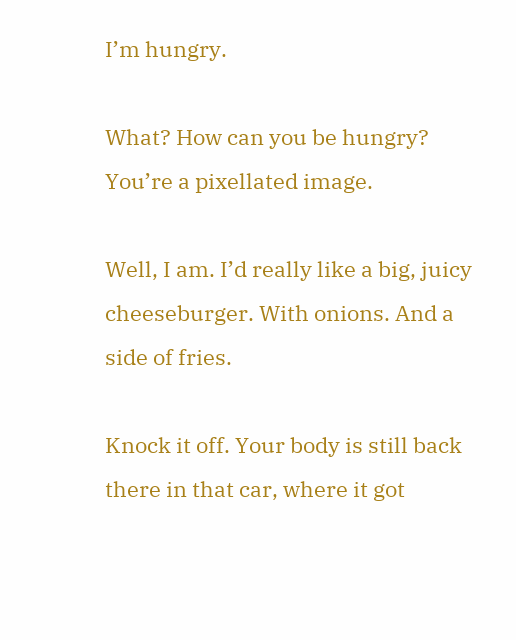I’m hungry.

What? How can you be hungry? You’re a pixellated image.

Well, I am. I’d really like a big, juicy cheeseburger. With onions. And a side of fries.

Knock it off. Your body is still back there in that car, where it got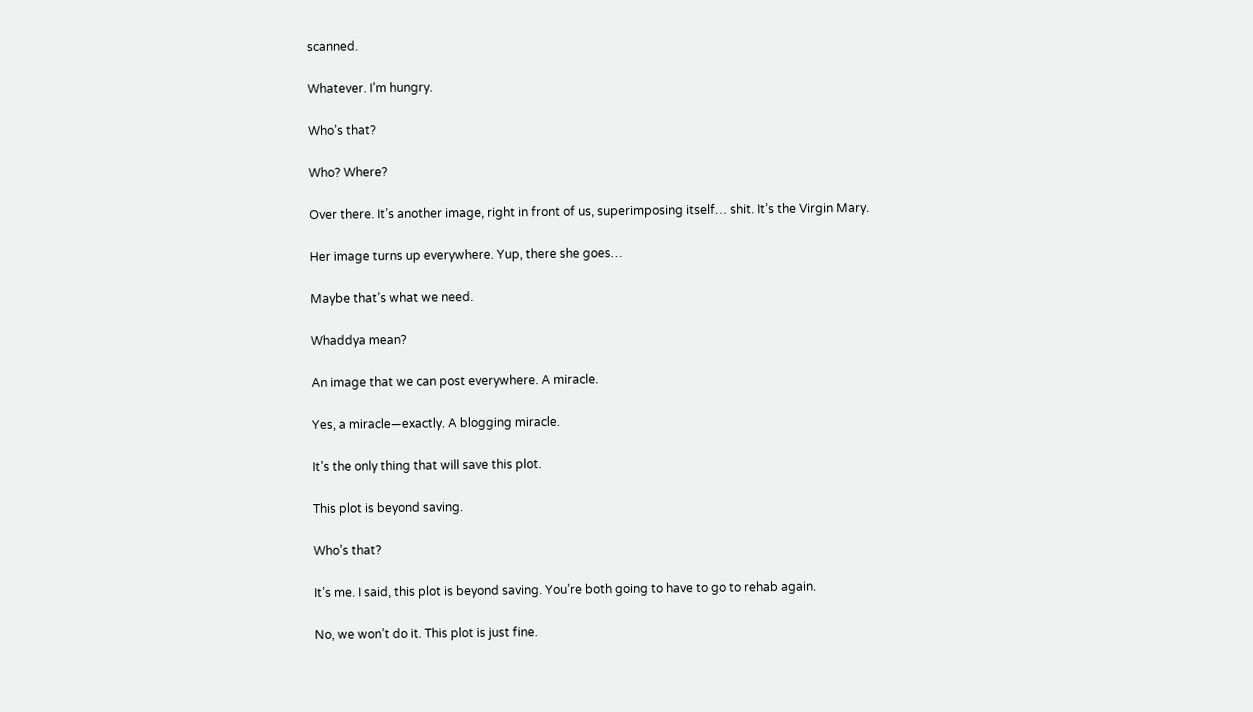scanned.

Whatever. I’m hungry.

Who’s that?

Who? Where?

Over there. It’s another image, right in front of us, superimposing itself… shit. It’s the Virgin Mary.

Her image turns up everywhere. Yup, there she goes…

Maybe that’s what we need.

Whaddya mean?

An image that we can post everywhere. A miracle.

Yes, a miracle—exactly. A blogging miracle.

It’s the only thing that will save this plot.

This plot is beyond saving.

Who’s that?

It’s me. I said, this plot is beyond saving. You’re both going to have to go to rehab again.

No, we won’t do it. This plot is just fine.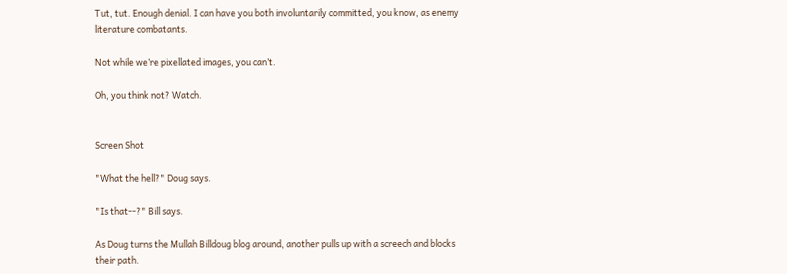Tut, tut. Enough denial. I can have you both involuntarily committed, you know, as enemy literature combatants.

Not while we’re pixellated images, you can’t.

Oh, you think not? Watch.


Screen Shot

"What the hell?" Doug says.

"Is that--?" Bill says.

As Doug turns the Mullah Billdoug blog around, another pulls up with a screech and blocks their path.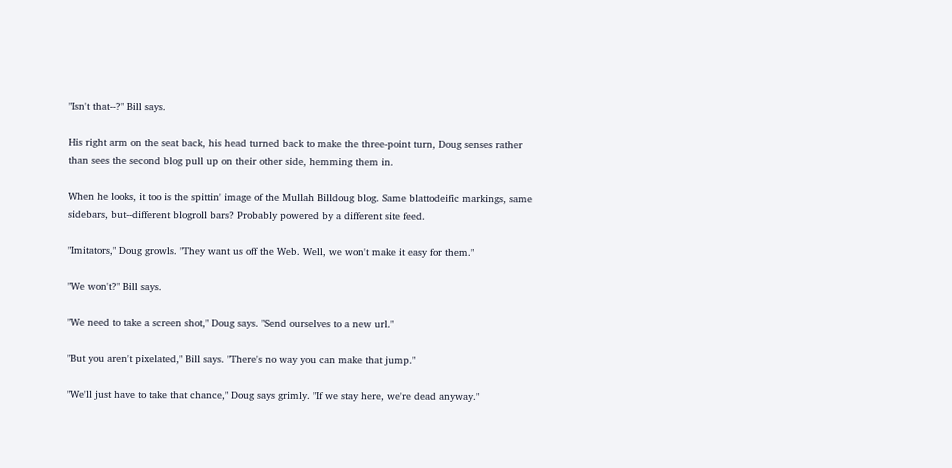"Isn't that--?" Bill says.

His right arm on the seat back, his head turned back to make the three-point turn, Doug senses rather than sees the second blog pull up on their other side, hemming them in.

When he looks, it too is the spittin' image of the Mullah Billdoug blog. Same blattodeific markings, same sidebars, but--different blogroll bars? Probably powered by a different site feed.

"Imitators," Doug growls. "They want us off the Web. Well, we won't make it easy for them."

"We won't?" Bill says.

"We need to take a screen shot," Doug says. "Send ourselves to a new url."

"But you aren't pixelated," Bill says. "There's no way you can make that jump."

"We'll just have to take that chance," Doug says grimly. "If we stay here, we're dead anyway."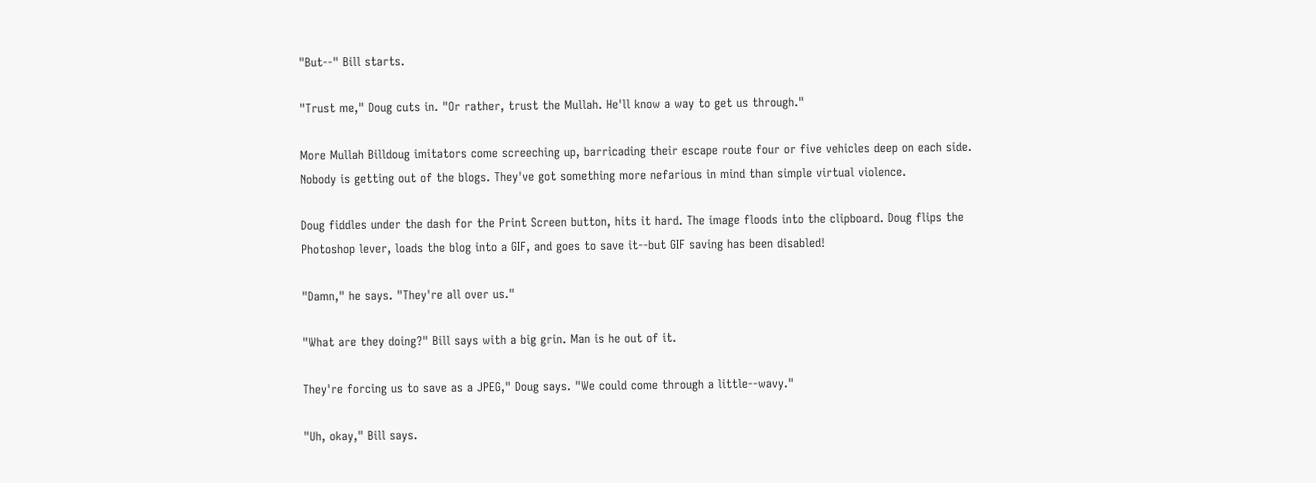"But--" Bill starts.

"Trust me," Doug cuts in. "Or rather, trust the Mullah. He'll know a way to get us through."

More Mullah Billdoug imitators come screeching up, barricading their escape route four or five vehicles deep on each side. Nobody is getting out of the blogs. They've got something more nefarious in mind than simple virtual violence.

Doug fiddles under the dash for the Print Screen button, hits it hard. The image floods into the clipboard. Doug flips the Photoshop lever, loads the blog into a GIF, and goes to save it--but GIF saving has been disabled!

"Damn," he says. "They're all over us."

"What are they doing?" Bill says with a big grin. Man is he out of it.

They're forcing us to save as a JPEG," Doug says. "We could come through a little--wavy."

"Uh, okay," Bill says.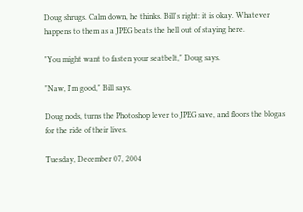Doug shrugs. Calm down, he thinks. Bill's right: it is okay. Whatever happens to them as a JPEG beats the hell out of staying here.

"You might want to fasten your seatbelt," Doug says.

"Naw, I'm good," Bill says.

Doug nods, turns the Photoshop lever to JPEG save, and floors the blogas for the ride of their lives.

Tuesday, December 07, 2004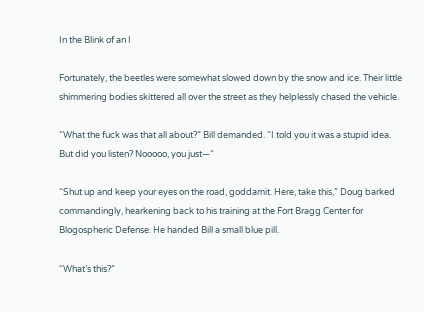In the Blink of an I

Fortunately, the beetles were somewhat slowed down by the snow and ice. Their little shimmering bodies skittered all over the street as they helplessly chased the vehicle.

“What the fuck was that all about?” Bill demanded. “I told you it was a stupid idea. But did you listen? Nooooo, you just—“

“Shut up and keep your eyes on the road, goddamit. Here, take this,” Doug barked commandingly, hearkening back to his training at the Fort Bragg Center for Blogospheric Defense. He handed Bill a small blue pill.

“What’s this?”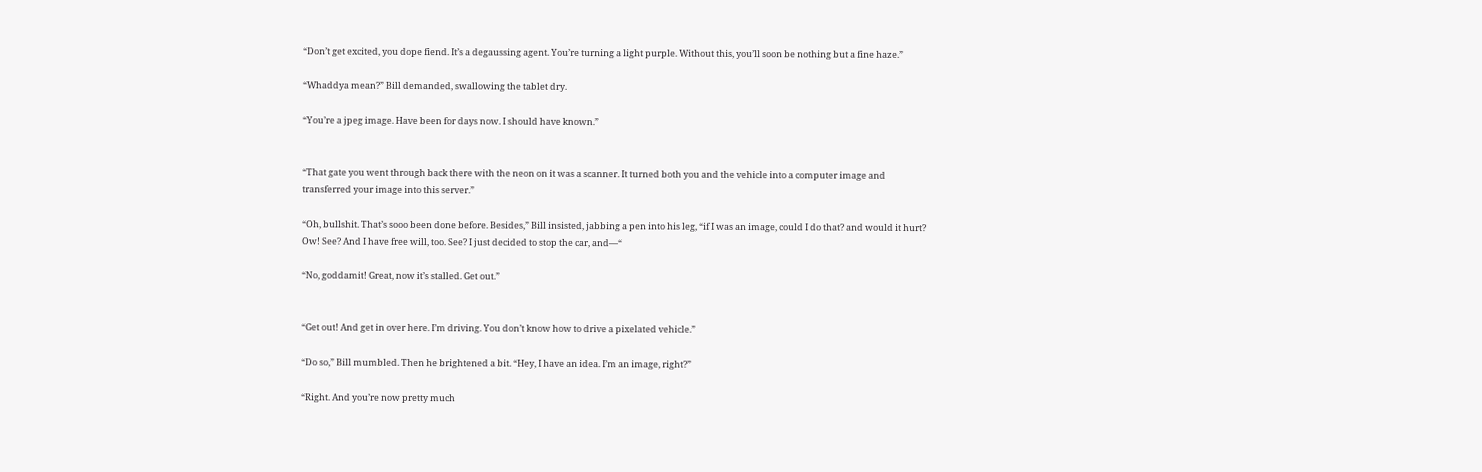“Don’t get excited, you dope fiend. It’s a degaussing agent. You’re turning a light purple. Without this, you’ll soon be nothing but a fine haze.”

“Whaddya mean?” Bill demanded, swallowing the tablet dry.

“You’re a jpeg image. Have been for days now. I should have known.”


“That gate you went through back there with the neon on it was a scanner. It turned both you and the vehicle into a computer image and transferred your image into this server.”

“Oh, bullshit. That’s sooo been done before. Besides,” Bill insisted, jabbing a pen into his leg, “if I was an image, could I do that? and would it hurt? Ow! See? And I have free will, too. See? I just decided to stop the car, and—“

“No, goddamit! Great, now it’s stalled. Get out.”


“Get out! And get in over here. I’m driving. You don’t know how to drive a pixelated vehicle.”

“Do so,” Bill mumbled. Then he brightened a bit. “Hey, I have an idea. I’m an image, right?”

“Right. And you’re now pretty much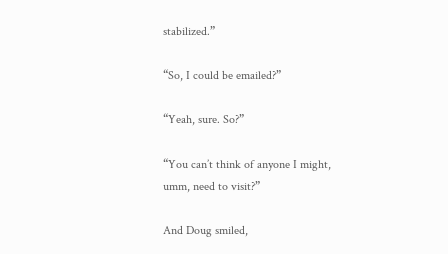stabilized.”

“So, I could be emailed?”

“Yeah, sure. So?”

“You can’t think of anyone I might, umm, need to visit?”

And Doug smiled,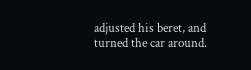adjusted his beret, and turned the car around.